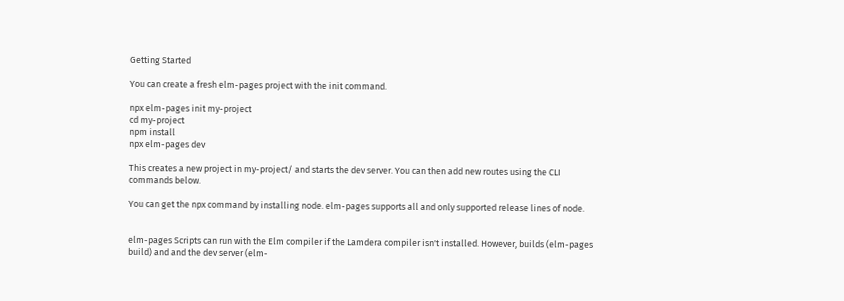Getting Started

You can create a fresh elm-pages project with the init command.

npx elm-pages init my-project
cd my-project
npm install
npx elm-pages dev

This creates a new project in my-project/ and starts the dev server. You can then add new routes using the CLI commands below.

You can get the npx command by installing node. elm-pages supports all and only supported release lines of node.


elm-pages Scripts can run with the Elm compiler if the Lamdera compiler isn't installed. However, builds (elm-pages build) and and the dev server (elm-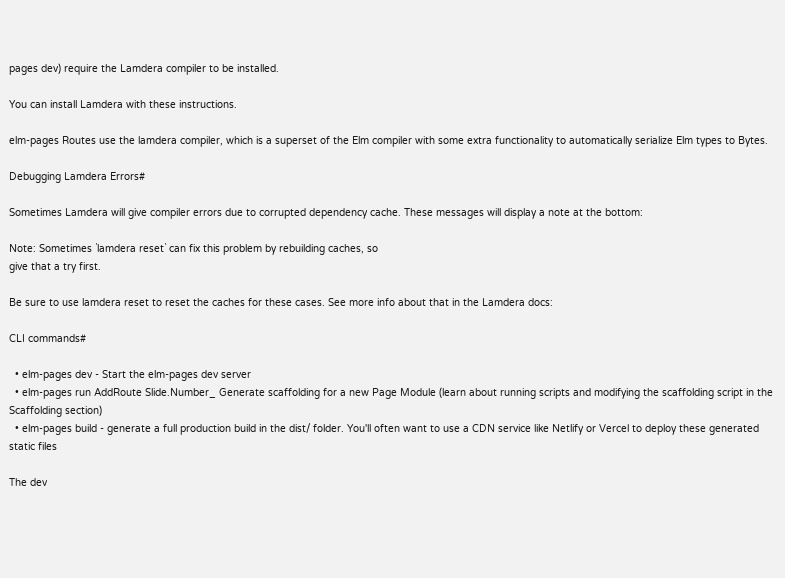pages dev) require the Lamdera compiler to be installed.

You can install Lamdera with these instructions.

elm-pages Routes use the lamdera compiler, which is a superset of the Elm compiler with some extra functionality to automatically serialize Elm types to Bytes.

Debugging Lamdera Errors#

Sometimes Lamdera will give compiler errors due to corrupted dependency cache. These messages will display a note at the bottom:

Note: Sometimes `lamdera reset` can fix this problem by rebuilding caches, so
give that a try first.

Be sure to use lamdera reset to reset the caches for these cases. See more info about that in the Lamdera docs:

CLI commands#

  • elm-pages dev - Start the elm-pages dev server
  • elm-pages run AddRoute Slide.Number_ Generate scaffolding for a new Page Module (learn about running scripts and modifying the scaffolding script in the Scaffolding section)
  • elm-pages build - generate a full production build in the dist/ folder. You'll often want to use a CDN service like Netlify or Vercel to deploy these generated static files

The dev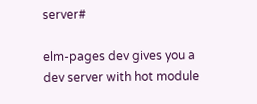server#

elm-pages dev gives you a dev server with hot module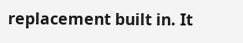replacement built in. It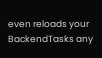even reloads your BackendTasks any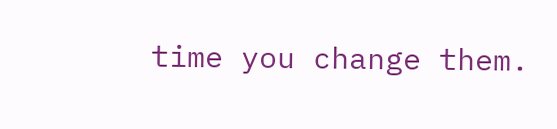time you change them.